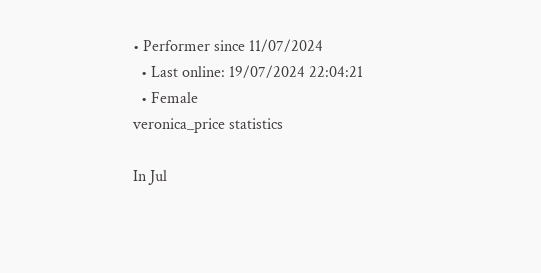• Performer since 11/07/2024
  • Last online: 19/07/2024 22:04:21
  • Female
veronica_price statistics

In Jul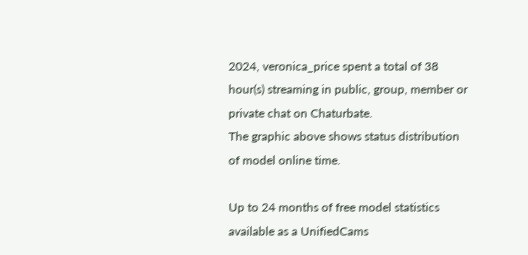2024, veronica_price spent a total of 38 hour(s) streaming in public, group, member or private chat on Chaturbate.
The graphic above shows status distribution of model online time.

Up to 24 months of free model statistics available as a UnifiedCams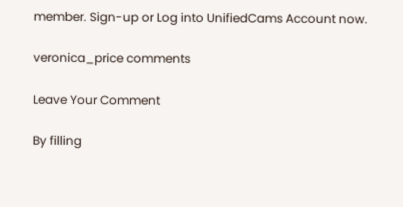member. Sign-up or Log into UnifiedCams Account now.

veronica_price comments

Leave Your Comment

By filling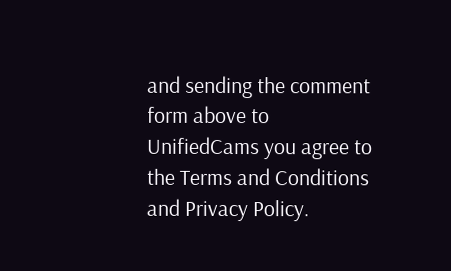and sending the comment form above to UnifiedCams you agree to the Terms and Conditions and Privacy Policy.